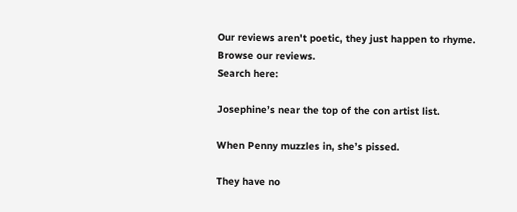Our reviews aren't poetic, they just happen to rhyme.
Browse our reviews.
Search here:

Josephine’s near the top of the con artist list.

When Penny muzzles in, she’s pissed.

They have no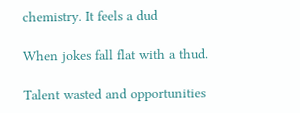chemistry. It feels a dud

When jokes fall flat with a thud.

Talent wasted and opportunities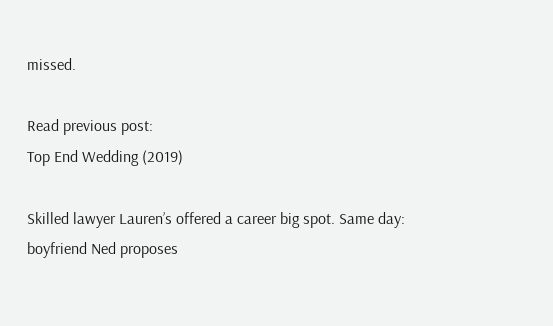missed.

Read previous post:
Top End Wedding (2019)

Skilled lawyer Lauren’s offered a career big spot. Same day: boyfriend Ned proposes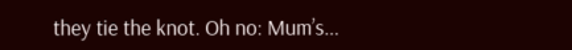they tie the knot. Oh no: Mum’s...